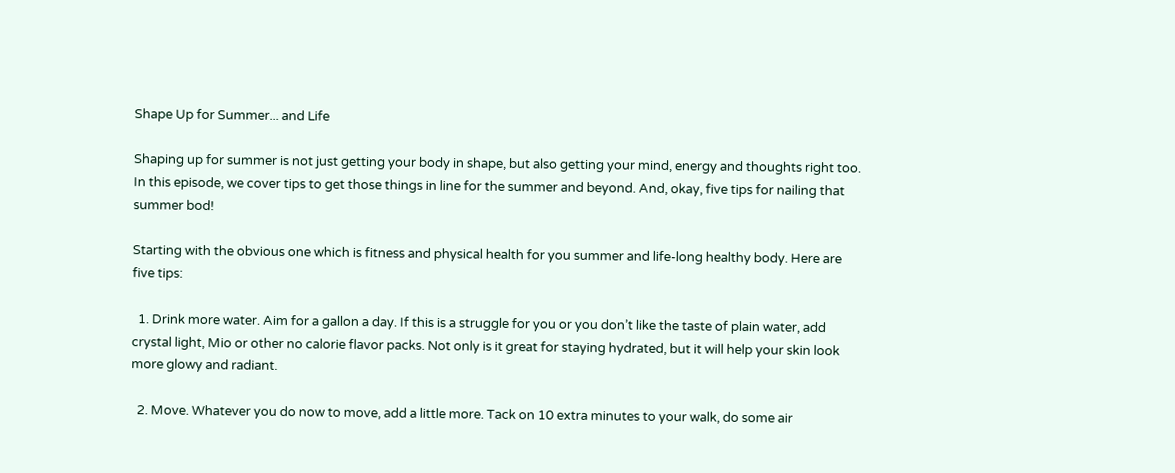Shape Up for Summer... and Life

Shaping up for summer is not just getting your body in shape, but also getting your mind, energy and thoughts right too. In this episode, we cover tips to get those things in line for the summer and beyond. And, okay, five tips for nailing that summer bod!

Starting with the obvious one which is fitness and physical health for you summer and life-long healthy body. Here are five tips:

  1. Drink more water. Aim for a gallon a day. If this is a struggle for you or you don’t like the taste of plain water, add crystal light, Mio or other no calorie flavor packs. Not only is it great for staying hydrated, but it will help your skin look more glowy and radiant.

  2. Move. Whatever you do now to move, add a little more. Tack on 10 extra minutes to your walk, do some air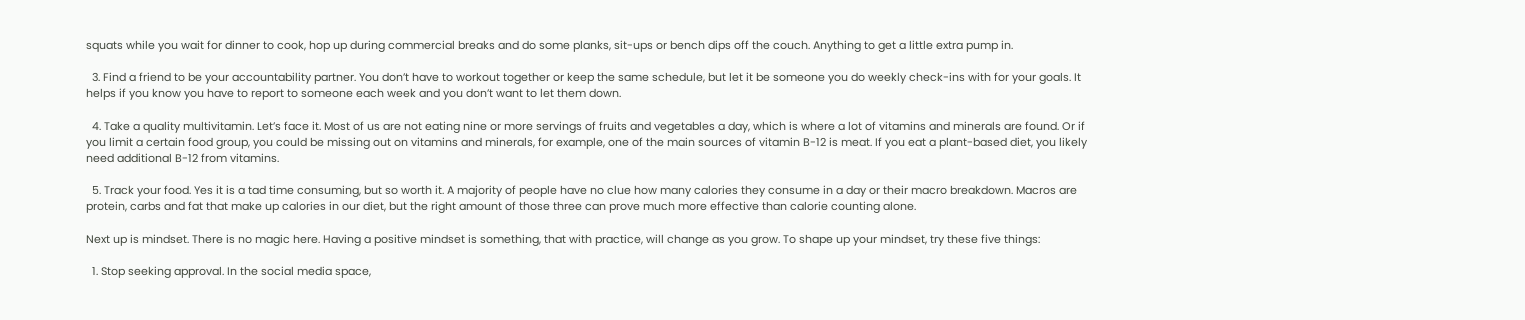squats while you wait for dinner to cook, hop up during commercial breaks and do some planks, sit-ups or bench dips off the couch. Anything to get a little extra pump in.

  3. Find a friend to be your accountability partner. You don’t have to workout together or keep the same schedule, but let it be someone you do weekly check-ins with for your goals. It helps if you know you have to report to someone each week and you don’t want to let them down.

  4. Take a quality multivitamin. Let’s face it. Most of us are not eating nine or more servings of fruits and vegetables a day, which is where a lot of vitamins and minerals are found. Or if you limit a certain food group, you could be missing out on vitamins and minerals, for example, one of the main sources of vitamin B-12 is meat. If you eat a plant-based diet, you likely need additional B-12 from vitamins.

  5. Track your food. Yes it is a tad time consuming, but so worth it. A majority of people have no clue how many calories they consume in a day or their macro breakdown. Macros are protein, carbs and fat that make up calories in our diet, but the right amount of those three can prove much more effective than calorie counting alone.

Next up is mindset. There is no magic here. Having a positive mindset is something, that with practice, will change as you grow. To shape up your mindset, try these five things:

  1. Stop seeking approval. In the social media space,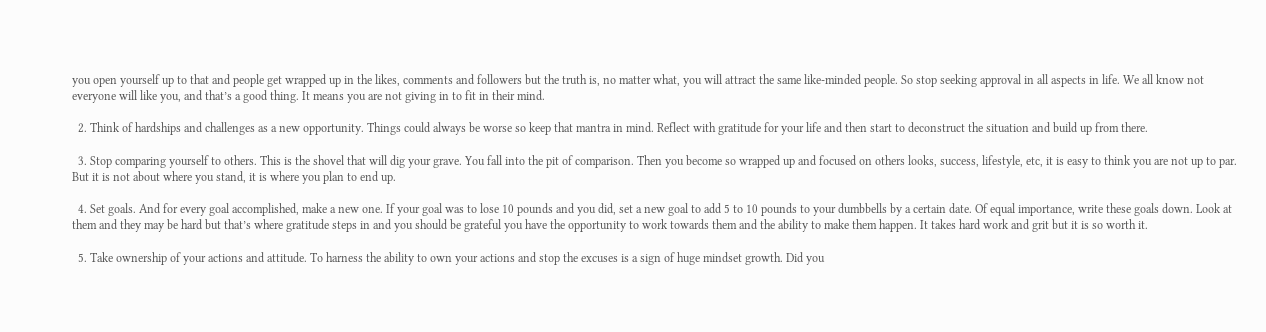you open yourself up to that and people get wrapped up in the likes, comments and followers but the truth is, no matter what, you will attract the same like-minded people. So stop seeking approval in all aspects in life. We all know not everyone will like you, and that’s a good thing. It means you are not giving in to fit in their mind.

  2. Think of hardships and challenges as a new opportunity. Things could always be worse so keep that mantra in mind. Reflect with gratitude for your life and then start to deconstruct the situation and build up from there.

  3. Stop comparing yourself to others. This is the shovel that will dig your grave. You fall into the pit of comparison. Then you become so wrapped up and focused on others looks, success, lifestyle, etc, it is easy to think you are not up to par. But it is not about where you stand, it is where you plan to end up.

  4. Set goals. And for every goal accomplished, make a new one. If your goal was to lose 10 pounds and you did, set a new goal to add 5 to 10 pounds to your dumbbells by a certain date. Of equal importance, write these goals down. Look at them and they may be hard but that’s where gratitude steps in and you should be grateful you have the opportunity to work towards them and the ability to make them happen. It takes hard work and grit but it is so worth it.

  5. Take ownership of your actions and attitude. To harness the ability to own your actions and stop the excuses is a sign of huge mindset growth. Did you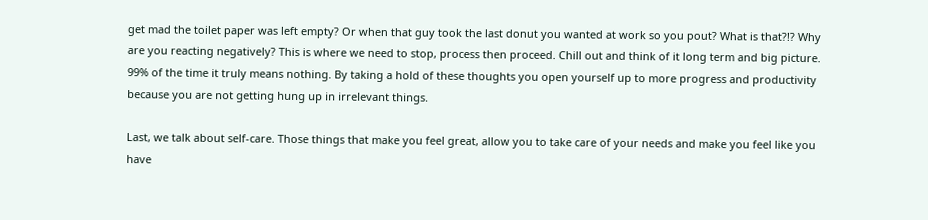get mad the toilet paper was left empty? Or when that guy took the last donut you wanted at work so you pout? What is that?!? Why are you reacting negatively? This is where we need to stop, process then proceed. Chill out and think of it long term and big picture. 99% of the time it truly means nothing. By taking a hold of these thoughts you open yourself up to more progress and productivity because you are not getting hung up in irrelevant things.

Last, we talk about self-care. Those things that make you feel great, allow you to take care of your needs and make you feel like you have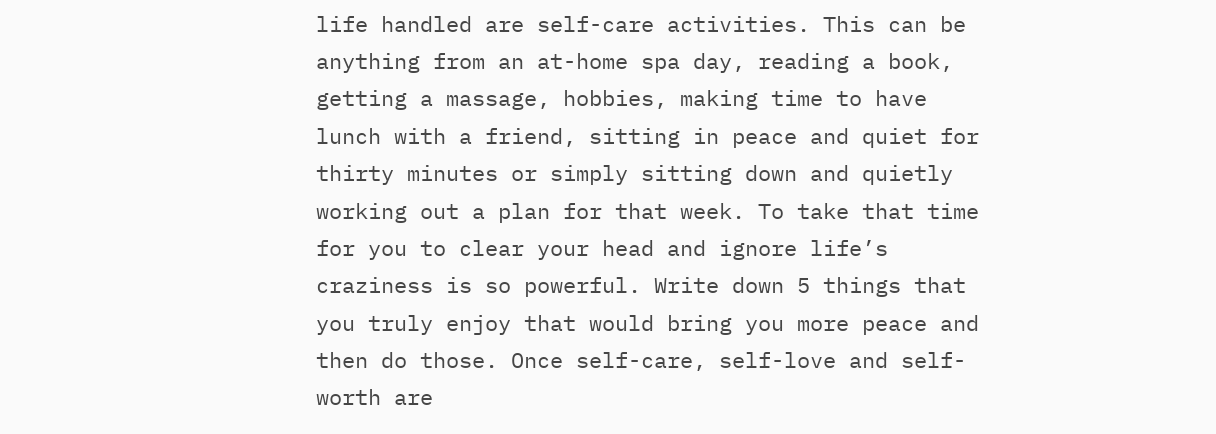life handled are self-care activities. This can be anything from an at-home spa day, reading a book, getting a massage, hobbies, making time to have lunch with a friend, sitting in peace and quiet for thirty minutes or simply sitting down and quietly working out a plan for that week. To take that time for you to clear your head and ignore life’s craziness is so powerful. Write down 5 things that you truly enjoy that would bring you more peace and then do those. Once self-care, self-love and self-worth are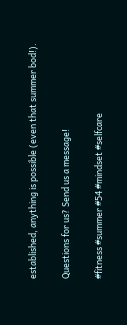established, anything is possible (even that summer bod!).

Questions for us? Send us a message!

#fitness #summer #54 #mindset #selfcare